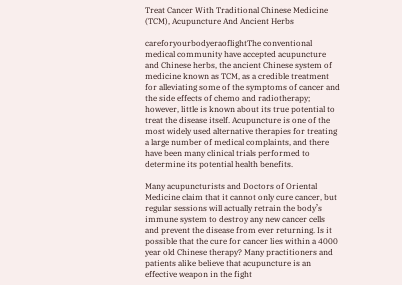Treat Cancer With Traditional Chinese Medicine (TCM), Acupuncture And Ancient Herbs

careforyourbodyeraoflightThe conventional medical community have accepted acupuncture and Chinese herbs, the ancient Chinese system of medicine known as TCM, as a credible treatment for alleviating some of the symptoms of cancer and the side effects of chemo and radiotherapy; however, little is known about its true potential to treat the disease itself. Acupuncture is one of the most widely used alternative therapies for treating a large number of medical complaints, and there have been many clinical trials performed to determine its potential health benefits.

Many acupuncturists and Doctors of Oriental Medicine claim that it cannot only cure cancer, but regular sessions will actually retrain the body’s immune system to destroy any new cancer cells and prevent the disease from ever returning. Is it possible that the cure for cancer lies within a 4000 year old Chinese therapy? Many practitioners and patients alike believe that acupuncture is an effective weapon in the fight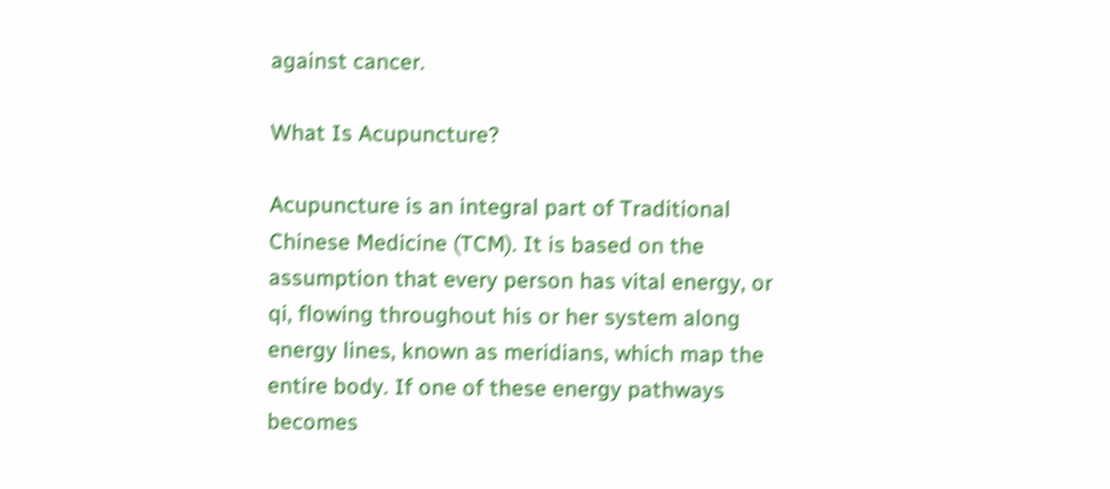against cancer.

What Is Acupuncture?

Acupuncture is an integral part of Traditional Chinese Medicine (TCM). It is based on the assumption that every person has vital energy, or qi, flowing throughout his or her system along energy lines, known as meridians, which map the entire body. If one of these energy pathways becomes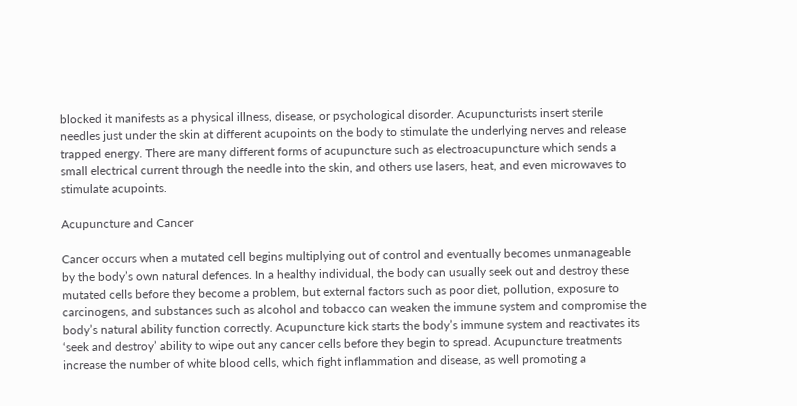blocked it manifests as a physical illness, disease, or psychological disorder. Acupuncturists insert sterile needles just under the skin at different acupoints on the body to stimulate the underlying nerves and release trapped energy. There are many different forms of acupuncture such as electroacupuncture which sends a small electrical current through the needle into the skin, and others use lasers, heat, and even microwaves to stimulate acupoints.

Acupuncture and Cancer

Cancer occurs when a mutated cell begins multiplying out of control and eventually becomes unmanageable by the body’s own natural defences. In a healthy individual, the body can usually seek out and destroy these mutated cells before they become a problem, but external factors such as poor diet, pollution, exposure to carcinogens, and substances such as alcohol and tobacco can weaken the immune system and compromise the body’s natural ability function correctly. Acupuncture kick starts the body’s immune system and reactivates its ‘seek and destroy’ ability to wipe out any cancer cells before they begin to spread. Acupuncture treatments increase the number of white blood cells, which fight inflammation and disease, as well promoting a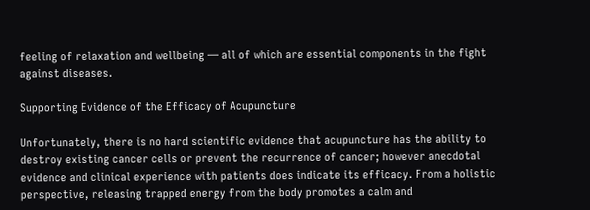feeling of relaxation and wellbeing — all of which are essential components in the fight against diseases.

Supporting Evidence of the Efficacy of Acupuncture

Unfortunately, there is no hard scientific evidence that acupuncture has the ability to destroy existing cancer cells or prevent the recurrence of cancer; however anecdotal evidence and clinical experience with patients does indicate its efficacy. From a holistic perspective, releasing trapped energy from the body promotes a calm and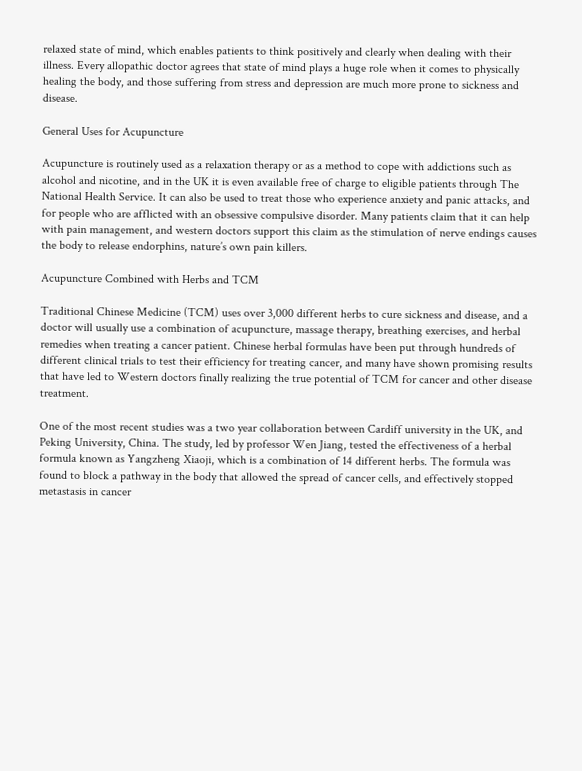relaxed state of mind, which enables patients to think positively and clearly when dealing with their illness. Every allopathic doctor agrees that state of mind plays a huge role when it comes to physically healing the body, and those suffering from stress and depression are much more prone to sickness and disease.

General Uses for Acupuncture

Acupuncture is routinely used as a relaxation therapy or as a method to cope with addictions such as alcohol and nicotine, and in the UK it is even available free of charge to eligible patients through The National Health Service. It can also be used to treat those who experience anxiety and panic attacks, and for people who are afflicted with an obsessive compulsive disorder. Many patients claim that it can help with pain management, and western doctors support this claim as the stimulation of nerve endings causes the body to release endorphins, nature’s own pain killers.

Acupuncture Combined with Herbs and TCM

Traditional Chinese Medicine (TCM) uses over 3,000 different herbs to cure sickness and disease, and a doctor will usually use a combination of acupuncture, massage therapy, breathing exercises, and herbal remedies when treating a cancer patient. Chinese herbal formulas have been put through hundreds of different clinical trials to test their efficiency for treating cancer, and many have shown promising results that have led to Western doctors finally realizing the true potential of TCM for cancer and other disease treatment.

One of the most recent studies was a two year collaboration between Cardiff university in the UK, and Peking University, China. The study, led by professor Wen Jiang, tested the effectiveness of a herbal formula known as Yangzheng Xiaoji, which is a combination of 14 different herbs. The formula was found to block a pathway in the body that allowed the spread of cancer cells, and effectively stopped metastasis in cancer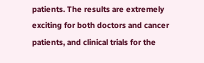patients. The results are extremely exciting for both doctors and cancer patients, and clinical trials for the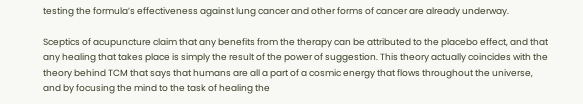testing the formula’s effectiveness against lung cancer and other forms of cancer are already underway.

Sceptics of acupuncture claim that any benefits from the therapy can be attributed to the placebo effect, and that any healing that takes place is simply the result of the power of suggestion. This theory actually coincides with the theory behind TCM that says that humans are all a part of a cosmic energy that flows throughout the universe, and by focusing the mind to the task of healing the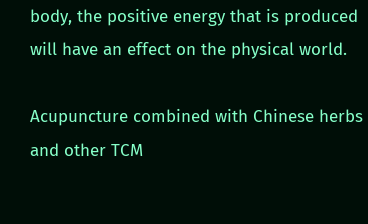body, the positive energy that is produced will have an effect on the physical world.

Acupuncture combined with Chinese herbs and other TCM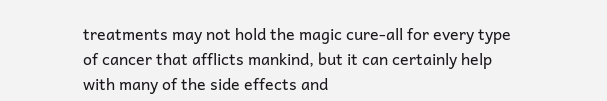treatments may not hold the magic cure-all for every type of cancer that afflicts mankind, but it can certainly help with many of the side effects and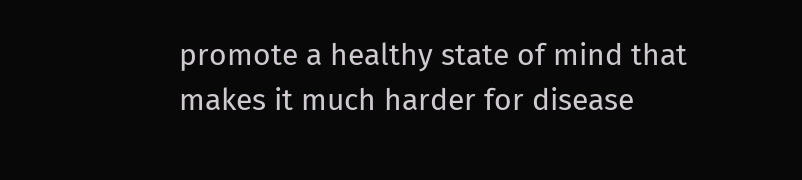promote a healthy state of mind that makes it much harder for disease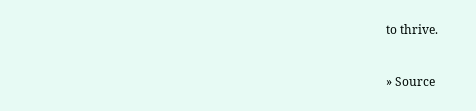to thrive.



» Source